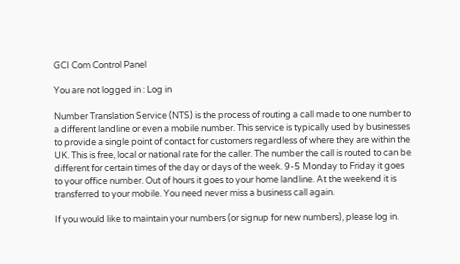GCI Com Control Panel

You are not logged in : Log in

Number Translation Service (NTS) is the process of routing a call made to one number to a different landline or even a mobile number. This service is typically used by businesses to provide a single point of contact for customers regardless of where they are within the UK. This is free, local or national rate for the caller. The number the call is routed to can be different for certain times of the day or days of the week. 9-5 Monday to Friday it goes to your office number. Out of hours it goes to your home landline. At the weekend it is transferred to your mobile. You need never miss a business call again.

If you would like to maintain your numbers (or signup for new numbers), please log in.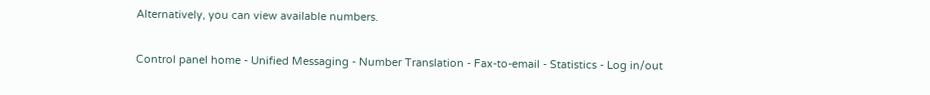Alternatively, you can view available numbers.

Control panel home - Unified Messaging - Number Translation - Fax-to-email - Statistics - Log in/out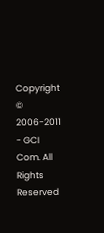Copyright © 2006-2011 - GCI Com. All Rights Reserved